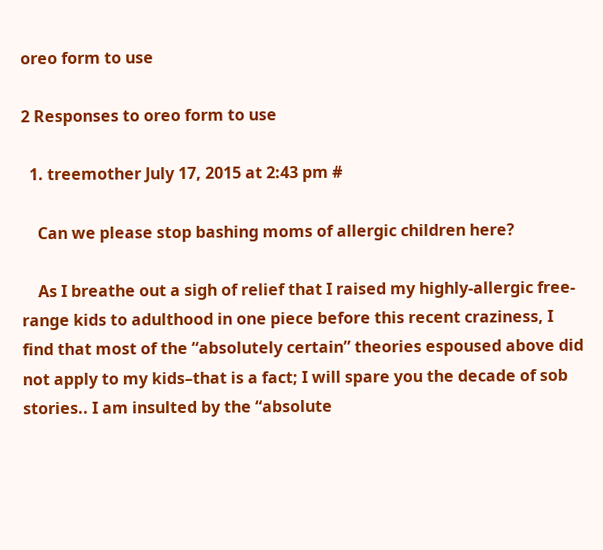oreo form to use

2 Responses to oreo form to use

  1. treemother July 17, 2015 at 2:43 pm #

    Can we please stop bashing moms of allergic children here?

    As I breathe out a sigh of relief that I raised my highly-allergic free-range kids to adulthood in one piece before this recent craziness, I find that most of the “absolutely certain” theories espoused above did not apply to my kids–that is a fact; I will spare you the decade of sob stories.. I am insulted by the “absolute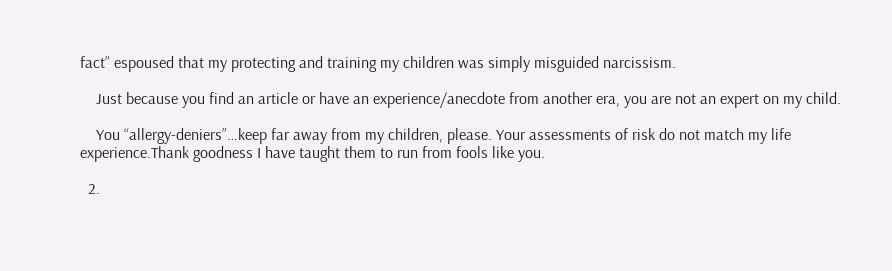fact” espoused that my protecting and training my children was simply misguided narcissism.

    Just because you find an article or have an experience/anecdote from another era, you are not an expert on my child.

    You “allergy-deniers”…keep far away from my children, please. Your assessments of risk do not match my life experience.Thank goodness I have taught them to run from fools like you.

  2.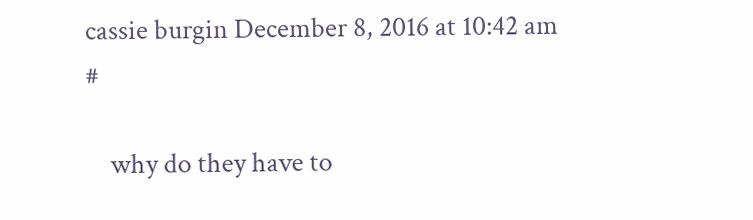cassie burgin December 8, 2016 at 10:42 am #

    why do they have to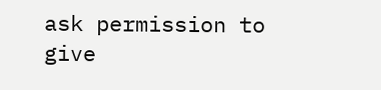ask permission to give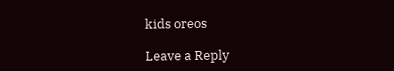kids oreos

Leave a Reply